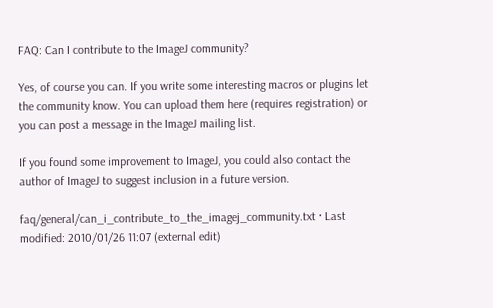FAQ: Can I contribute to the ImageJ community?

Yes, of course you can. If you write some interesting macros or plugins let the community know. You can upload them here (requires registration) or you can post a message in the ImageJ mailing list.

If you found some improvement to ImageJ, you could also contact the author of ImageJ to suggest inclusion in a future version.

faq/general/can_i_contribute_to_the_imagej_community.txt · Last modified: 2010/01/26 11:07 (external edit)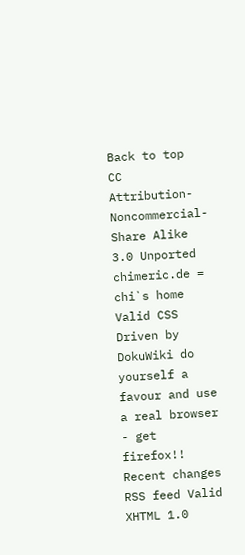Back to top
CC Attribution-Noncommercial-Share Alike 3.0 Unported
chimeric.de = chi`s home Valid CSS Driven by DokuWiki do yourself a favour and use a real browser - get firefox!! Recent changes RSS feed Valid XHTML 1.0